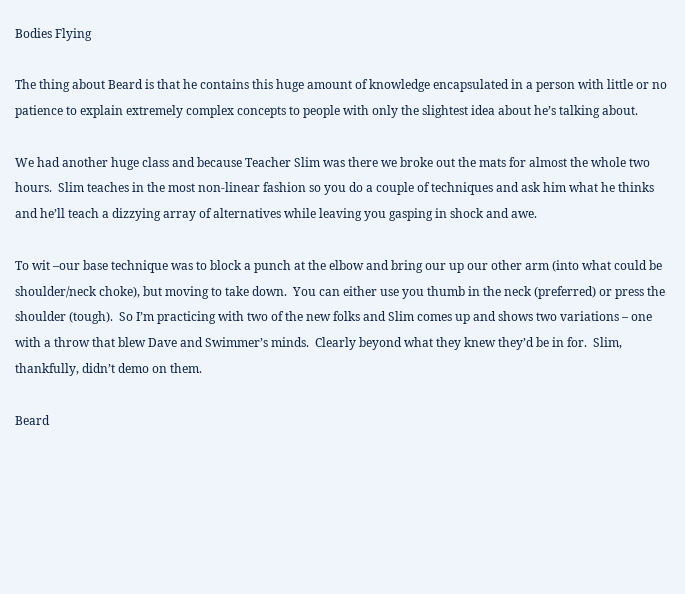Bodies Flying

The thing about Beard is that he contains this huge amount of knowledge encapsulated in a person with little or no patience to explain extremely complex concepts to people with only the slightest idea about he’s talking about.

We had another huge class and because Teacher Slim was there we broke out the mats for almost the whole two hours.  Slim teaches in the most non-linear fashion so you do a couple of techniques and ask him what he thinks and he’ll teach a dizzying array of alternatives while leaving you gasping in shock and awe.

To wit –our base technique was to block a punch at the elbow and bring our up our other arm (into what could be shoulder/neck choke), but moving to take down.  You can either use you thumb in the neck (preferred) or press the shoulder (tough).  So I’m practicing with two of the new folks and Slim comes up and shows two variations – one with a throw that blew Dave and Swimmer’s minds.  Clearly beyond what they knew they’d be in for.  Slim, thankfully, didn’t demo on them.

Beard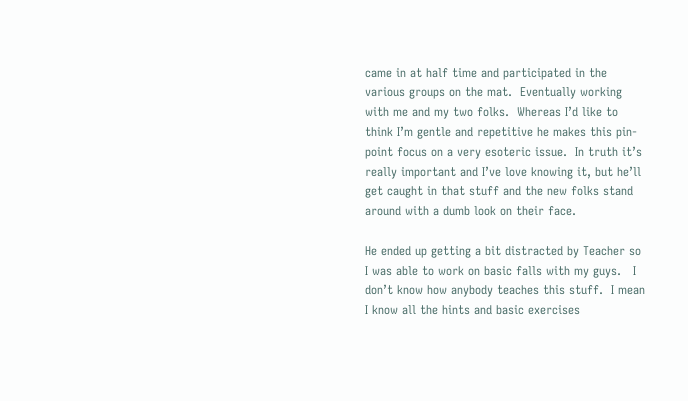came in at half time and participated in the various groups on the mat.  Eventually working with me and my two folks.  Whereas I’d like to think I’m gentle and repetitive he makes this pin-point focus on a very esoteric issue.  In truth it’s really important and I’ve love knowing it, but he’ll get caught in that stuff and the new folks stand around with a dumb look on their face.

He ended up getting a bit distracted by Teacher so I was able to work on basic falls with my guys.   I don’t know how anybody teaches this stuff.  I mean I know all the hints and basic exercises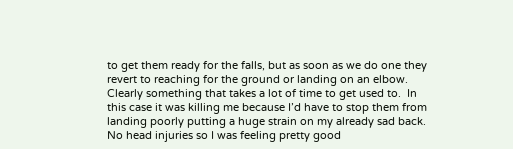to get them ready for the falls, but as soon as we do one they revert to reaching for the ground or landing on an elbow.  Clearly something that takes a lot of time to get used to.  In this case it was killing me because I’d have to stop them from landing poorly putting a huge strain on my already sad back.  No head injuries so I was feeling pretty good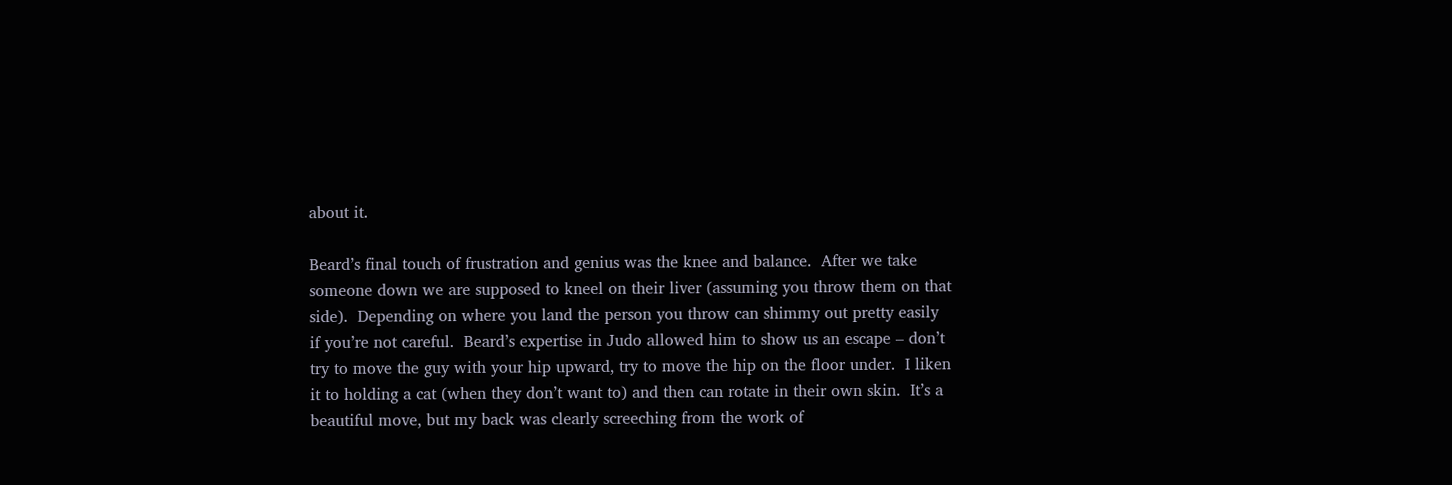about it.

Beard’s final touch of frustration and genius was the knee and balance.  After we take someone down we are supposed to kneel on their liver (assuming you throw them on that side).  Depending on where you land the person you throw can shimmy out pretty easily if you’re not careful.  Beard’s expertise in Judo allowed him to show us an escape – don’t try to move the guy with your hip upward, try to move the hip on the floor under.  I liken it to holding a cat (when they don’t want to) and then can rotate in their own skin.  It’s a beautiful move, but my back was clearly screeching from the work of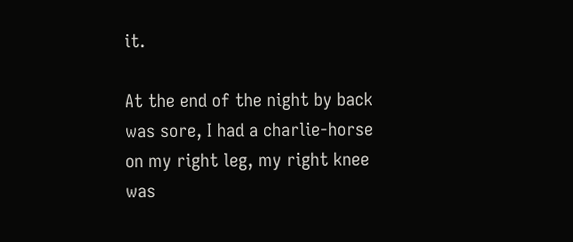it.

At the end of the night by back was sore, I had a charlie-horse on my right leg, my right knee was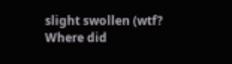slight swollen (wtf?  Where did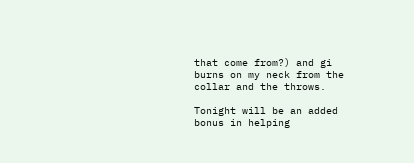that come from?) and gi burns on my neck from the collar and the throws.

Tonight will be an added bonus in helping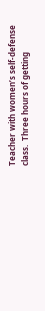Teacher with women’s self-defense class.  Three hours of getting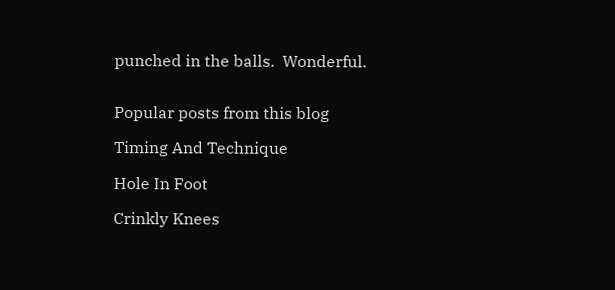punched in the balls.  Wonderful.


Popular posts from this blog

Timing And Technique

Hole In Foot

Crinkly Knees